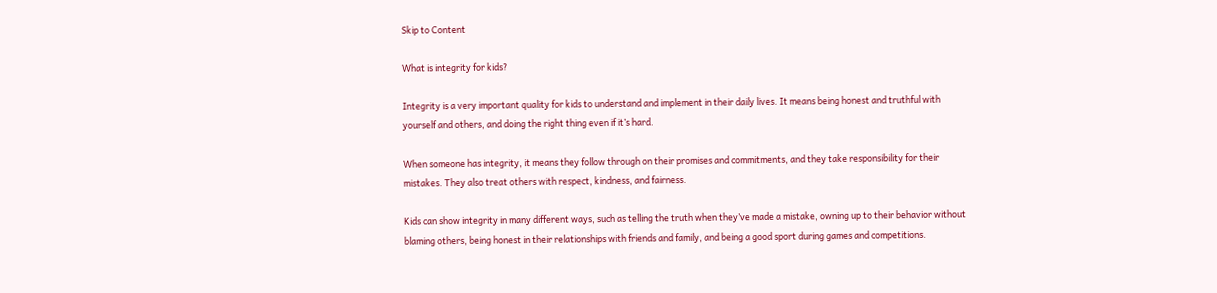Skip to Content

What is integrity for kids?

Integrity is a very important quality for kids to understand and implement in their daily lives. It means being honest and truthful with yourself and others, and doing the right thing even if it’s hard.

When someone has integrity, it means they follow through on their promises and commitments, and they take responsibility for their mistakes. They also treat others with respect, kindness, and fairness.

Kids can show integrity in many different ways, such as telling the truth when they’ve made a mistake, owning up to their behavior without blaming others, being honest in their relationships with friends and family, and being a good sport during games and competitions.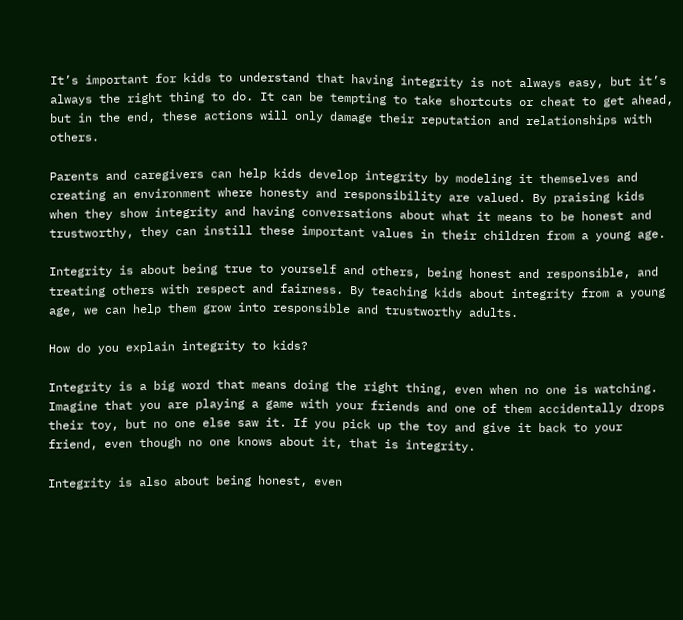It’s important for kids to understand that having integrity is not always easy, but it’s always the right thing to do. It can be tempting to take shortcuts or cheat to get ahead, but in the end, these actions will only damage their reputation and relationships with others.

Parents and caregivers can help kids develop integrity by modeling it themselves and creating an environment where honesty and responsibility are valued. By praising kids when they show integrity and having conversations about what it means to be honest and trustworthy, they can instill these important values in their children from a young age.

Integrity is about being true to yourself and others, being honest and responsible, and treating others with respect and fairness. By teaching kids about integrity from a young age, we can help them grow into responsible and trustworthy adults.

How do you explain integrity to kids?

Integrity is a big word that means doing the right thing, even when no one is watching. Imagine that you are playing a game with your friends and one of them accidentally drops their toy, but no one else saw it. If you pick up the toy and give it back to your friend, even though no one knows about it, that is integrity.

Integrity is also about being honest, even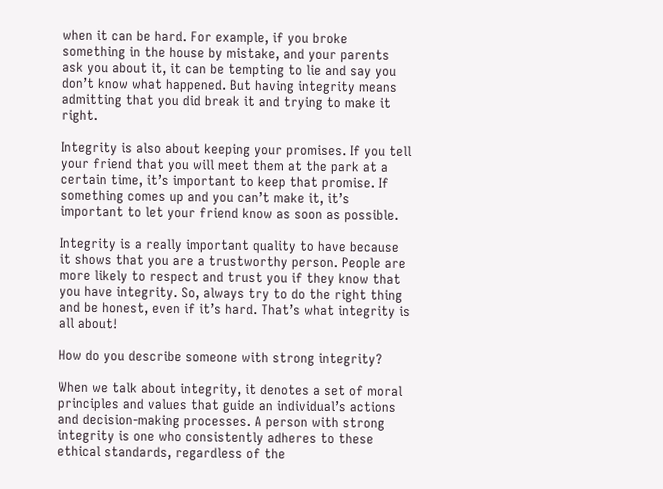when it can be hard. For example, if you broke something in the house by mistake, and your parents ask you about it, it can be tempting to lie and say you don’t know what happened. But having integrity means admitting that you did break it and trying to make it right.

Integrity is also about keeping your promises. If you tell your friend that you will meet them at the park at a certain time, it’s important to keep that promise. If something comes up and you can’t make it, it’s important to let your friend know as soon as possible.

Integrity is a really important quality to have because it shows that you are a trustworthy person. People are more likely to respect and trust you if they know that you have integrity. So, always try to do the right thing and be honest, even if it’s hard. That’s what integrity is all about!

How do you describe someone with strong integrity?

When we talk about integrity, it denotes a set of moral principles and values that guide an individual’s actions and decision-making processes. A person with strong integrity is one who consistently adheres to these ethical standards, regardless of the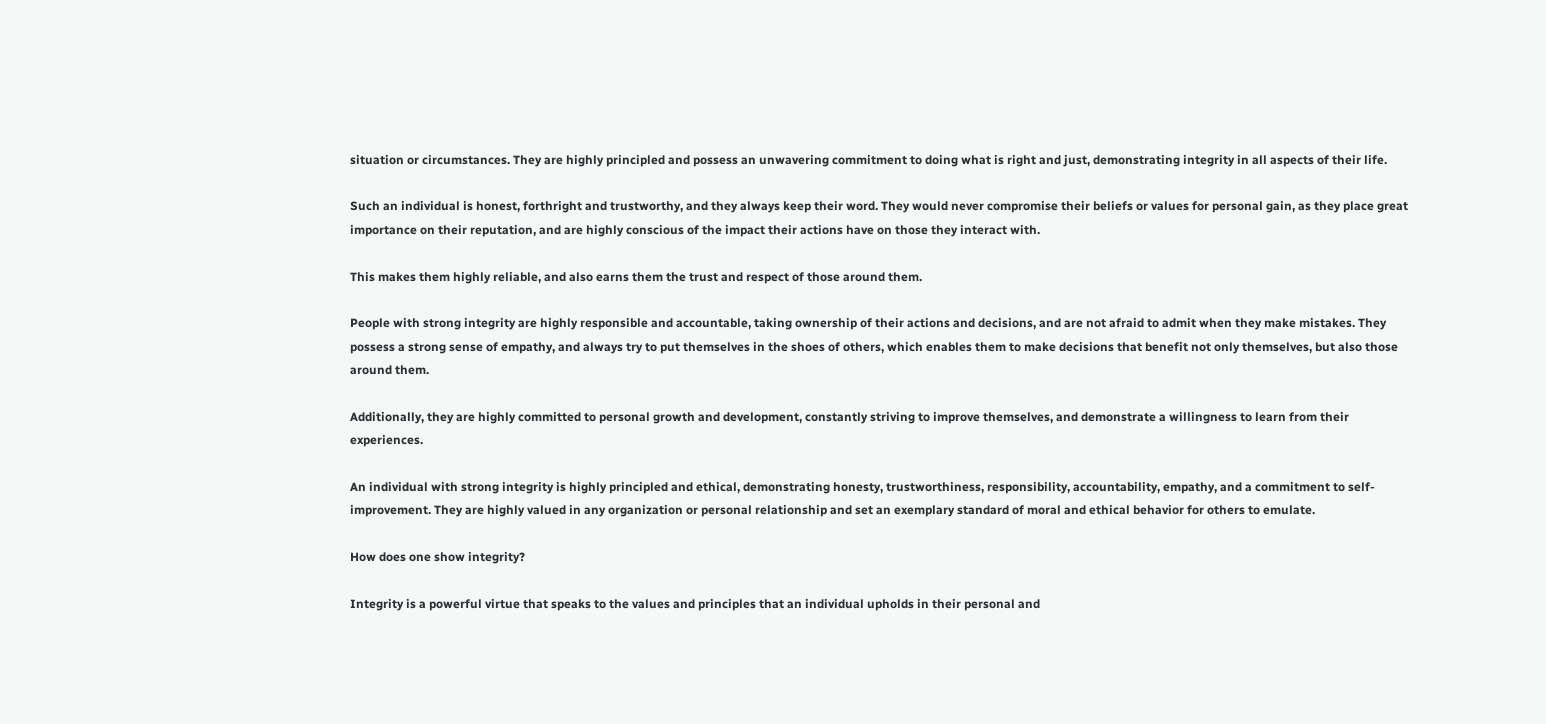situation or circumstances. They are highly principled and possess an unwavering commitment to doing what is right and just, demonstrating integrity in all aspects of their life.

Such an individual is honest, forthright and trustworthy, and they always keep their word. They would never compromise their beliefs or values for personal gain, as they place great importance on their reputation, and are highly conscious of the impact their actions have on those they interact with.

This makes them highly reliable, and also earns them the trust and respect of those around them.

People with strong integrity are highly responsible and accountable, taking ownership of their actions and decisions, and are not afraid to admit when they make mistakes. They possess a strong sense of empathy, and always try to put themselves in the shoes of others, which enables them to make decisions that benefit not only themselves, but also those around them.

Additionally, they are highly committed to personal growth and development, constantly striving to improve themselves, and demonstrate a willingness to learn from their experiences.

An individual with strong integrity is highly principled and ethical, demonstrating honesty, trustworthiness, responsibility, accountability, empathy, and a commitment to self-improvement. They are highly valued in any organization or personal relationship and set an exemplary standard of moral and ethical behavior for others to emulate.

How does one show integrity?

Integrity is a powerful virtue that speaks to the values and principles that an individual upholds in their personal and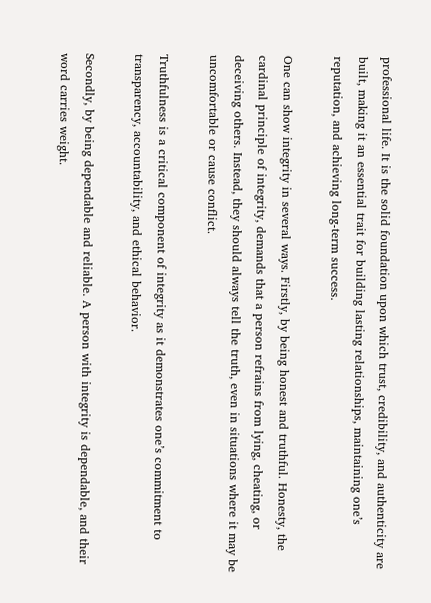professional life. It is the solid foundation upon which trust, credibility, and authenticity are built, making it an essential trait for building lasting relationships, maintaining one’s reputation, and achieving long-term success.

One can show integrity in several ways. Firstly, by being honest and truthful. Honesty, the cardinal principle of integrity, demands that a person refrains from lying, cheating, or deceiving others. Instead, they should always tell the truth, even in situations where it may be uncomfortable or cause conflict.

Truthfulness is a critical component of integrity as it demonstrates one’s commitment to transparency, accountability, and ethical behavior.

Secondly, by being dependable and reliable. A person with integrity is dependable, and their word carries weight.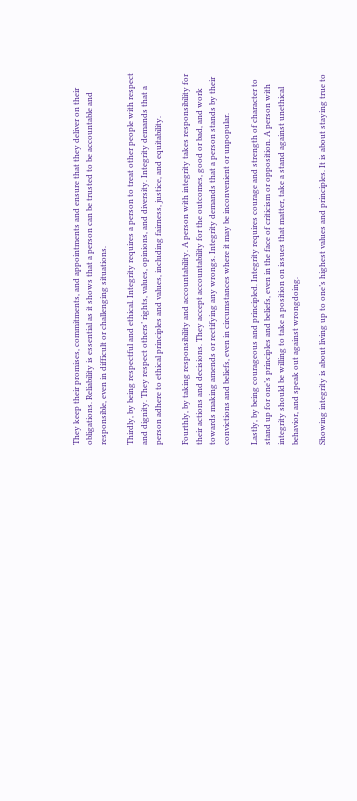They keep their promises, commitments, and appointments and ensure that they deliver on their obligations. Reliability is essential as it shows that a person can be trusted to be accountable and responsible, even in difficult or challenging situations.

Thirdly, by being respectful and ethical. Integrity requires a person to treat other people with respect and dignity. They respect others’ rights, values, opinions, and diversity. Integrity demands that a person adhere to ethical principles and values, including fairness, justice, and equitability.

Fourthly, by taking responsibility and accountability. A person with integrity takes responsibility for their actions and decisions. They accept accountability for the outcomes, good or bad, and work towards making amends or rectifying any wrongs. Integrity demands that a person stands by their convictions and beliefs, even in circumstances where it may be inconvenient or unpopular.

Lastly, by being courageous and principled. Integrity requires courage and strength of character to stand up for one’s principles and beliefs, even in the face of criticism or opposition. A person with integrity should be willing to take a position on issues that matter, take a stand against unethical behavior, and speak out against wrongdoing.

Showing integrity is about living up to one’s highest values and principles. It is about staying true to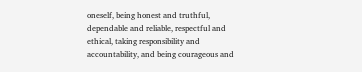oneself, being honest and truthful, dependable and reliable, respectful and ethical, taking responsibility and accountability, and being courageous and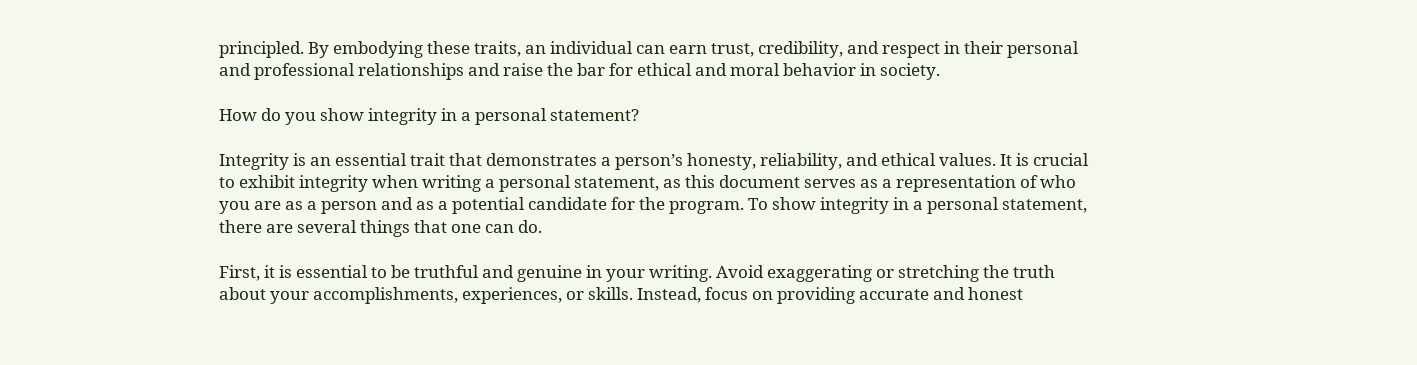principled. By embodying these traits, an individual can earn trust, credibility, and respect in their personal and professional relationships and raise the bar for ethical and moral behavior in society.

How do you show integrity in a personal statement?

Integrity is an essential trait that demonstrates a person’s honesty, reliability, and ethical values. It is crucial to exhibit integrity when writing a personal statement, as this document serves as a representation of who you are as a person and as a potential candidate for the program. To show integrity in a personal statement, there are several things that one can do.

First, it is essential to be truthful and genuine in your writing. Avoid exaggerating or stretching the truth about your accomplishments, experiences, or skills. Instead, focus on providing accurate and honest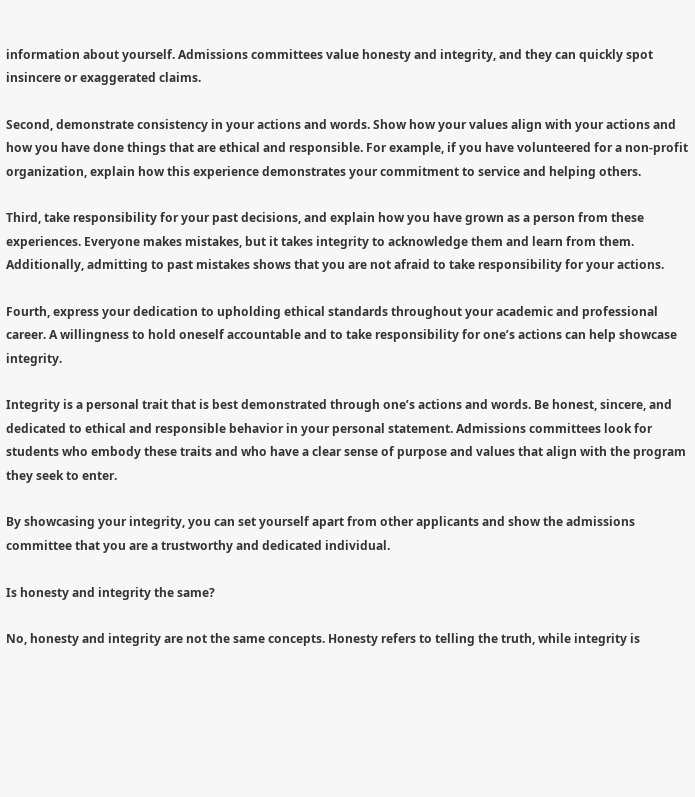information about yourself. Admissions committees value honesty and integrity, and they can quickly spot insincere or exaggerated claims.

Second, demonstrate consistency in your actions and words. Show how your values align with your actions and how you have done things that are ethical and responsible. For example, if you have volunteered for a non-profit organization, explain how this experience demonstrates your commitment to service and helping others.

Third, take responsibility for your past decisions, and explain how you have grown as a person from these experiences. Everyone makes mistakes, but it takes integrity to acknowledge them and learn from them. Additionally, admitting to past mistakes shows that you are not afraid to take responsibility for your actions.

Fourth, express your dedication to upholding ethical standards throughout your academic and professional career. A willingness to hold oneself accountable and to take responsibility for one’s actions can help showcase integrity.

Integrity is a personal trait that is best demonstrated through one’s actions and words. Be honest, sincere, and dedicated to ethical and responsible behavior in your personal statement. Admissions committees look for students who embody these traits and who have a clear sense of purpose and values that align with the program they seek to enter.

By showcasing your integrity, you can set yourself apart from other applicants and show the admissions committee that you are a trustworthy and dedicated individual.

Is honesty and integrity the same?

No, honesty and integrity are not the same concepts. Honesty refers to telling the truth, while integrity is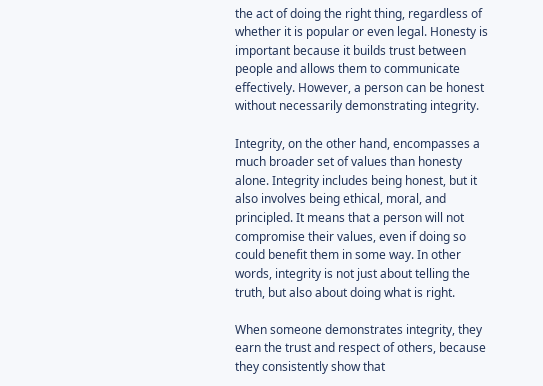the act of doing the right thing, regardless of whether it is popular or even legal. Honesty is important because it builds trust between people and allows them to communicate effectively. However, a person can be honest without necessarily demonstrating integrity.

Integrity, on the other hand, encompasses a much broader set of values than honesty alone. Integrity includes being honest, but it also involves being ethical, moral, and principled. It means that a person will not compromise their values, even if doing so could benefit them in some way. In other words, integrity is not just about telling the truth, but also about doing what is right.

When someone demonstrates integrity, they earn the trust and respect of others, because they consistently show that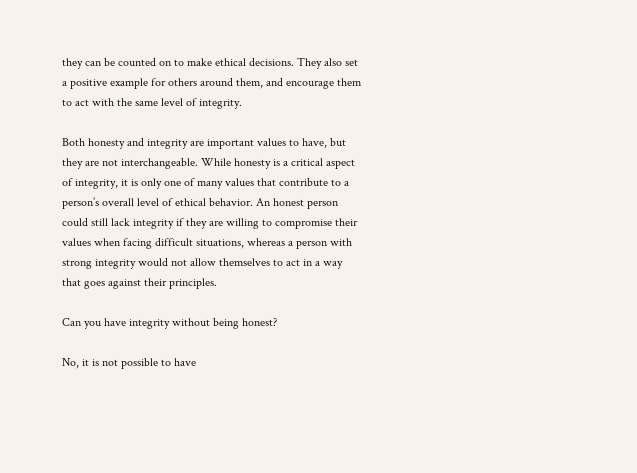they can be counted on to make ethical decisions. They also set a positive example for others around them, and encourage them to act with the same level of integrity.

Both honesty and integrity are important values to have, but they are not interchangeable. While honesty is a critical aspect of integrity, it is only one of many values that contribute to a person’s overall level of ethical behavior. An honest person could still lack integrity if they are willing to compromise their values when facing difficult situations, whereas a person with strong integrity would not allow themselves to act in a way that goes against their principles.

Can you have integrity without being honest?

No, it is not possible to have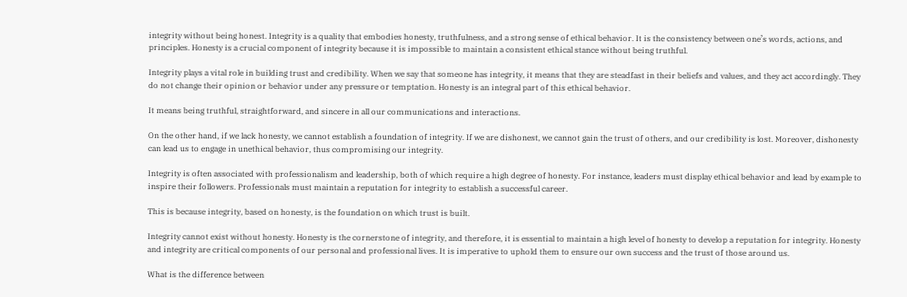integrity without being honest. Integrity is a quality that embodies honesty, truthfulness, and a strong sense of ethical behavior. It is the consistency between one’s words, actions, and principles. Honesty is a crucial component of integrity because it is impossible to maintain a consistent ethical stance without being truthful.

Integrity plays a vital role in building trust and credibility. When we say that someone has integrity, it means that they are steadfast in their beliefs and values, and they act accordingly. They do not change their opinion or behavior under any pressure or temptation. Honesty is an integral part of this ethical behavior.

It means being truthful, straightforward, and sincere in all our communications and interactions.

On the other hand, if we lack honesty, we cannot establish a foundation of integrity. If we are dishonest, we cannot gain the trust of others, and our credibility is lost. Moreover, dishonesty can lead us to engage in unethical behavior, thus compromising our integrity.

Integrity is often associated with professionalism and leadership, both of which require a high degree of honesty. For instance, leaders must display ethical behavior and lead by example to inspire their followers. Professionals must maintain a reputation for integrity to establish a successful career.

This is because integrity, based on honesty, is the foundation on which trust is built.

Integrity cannot exist without honesty. Honesty is the cornerstone of integrity, and therefore, it is essential to maintain a high level of honesty to develop a reputation for integrity. Honesty and integrity are critical components of our personal and professional lives. It is imperative to uphold them to ensure our own success and the trust of those around us.

What is the difference between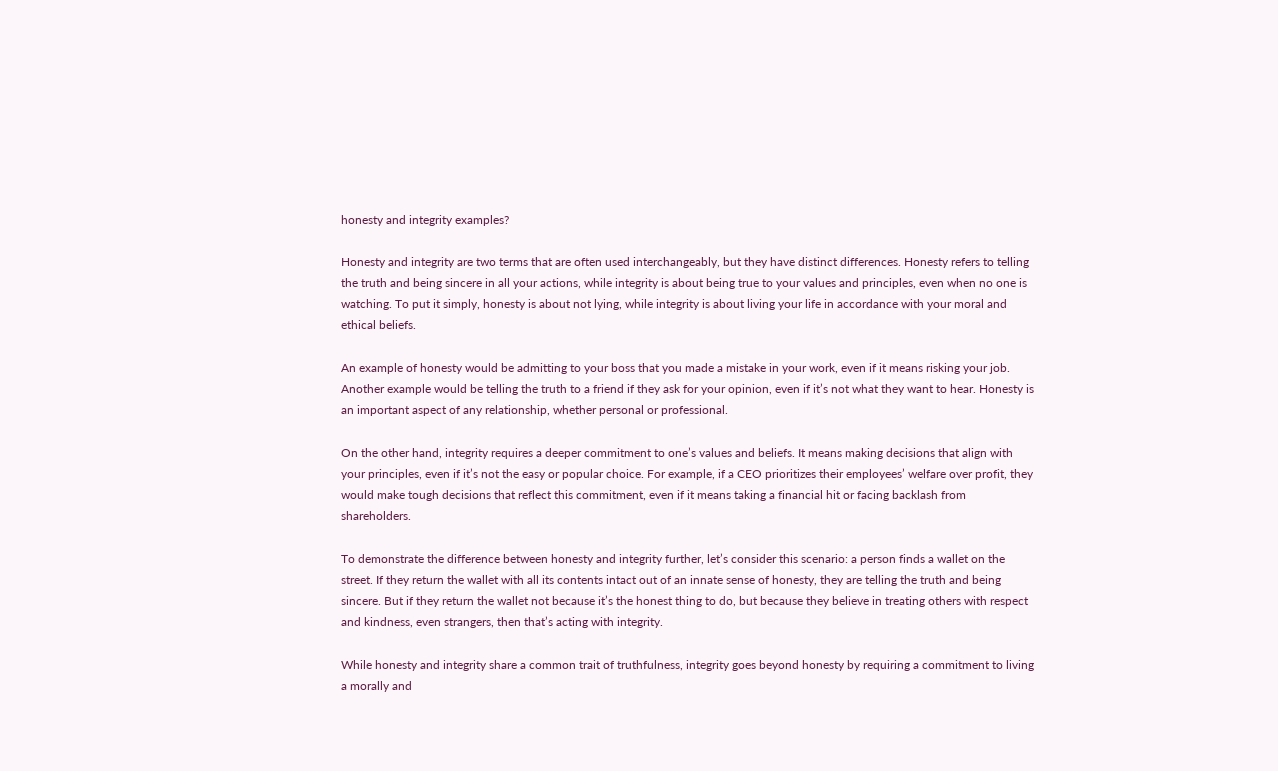honesty and integrity examples?

Honesty and integrity are two terms that are often used interchangeably, but they have distinct differences. Honesty refers to telling the truth and being sincere in all your actions, while integrity is about being true to your values and principles, even when no one is watching. To put it simply, honesty is about not lying, while integrity is about living your life in accordance with your moral and ethical beliefs.

An example of honesty would be admitting to your boss that you made a mistake in your work, even if it means risking your job. Another example would be telling the truth to a friend if they ask for your opinion, even if it’s not what they want to hear. Honesty is an important aspect of any relationship, whether personal or professional.

On the other hand, integrity requires a deeper commitment to one’s values and beliefs. It means making decisions that align with your principles, even if it’s not the easy or popular choice. For example, if a CEO prioritizes their employees’ welfare over profit, they would make tough decisions that reflect this commitment, even if it means taking a financial hit or facing backlash from shareholders.

To demonstrate the difference between honesty and integrity further, let’s consider this scenario: a person finds a wallet on the street. If they return the wallet with all its contents intact out of an innate sense of honesty, they are telling the truth and being sincere. But if they return the wallet not because it’s the honest thing to do, but because they believe in treating others with respect and kindness, even strangers, then that’s acting with integrity.

While honesty and integrity share a common trait of truthfulness, integrity goes beyond honesty by requiring a commitment to living a morally and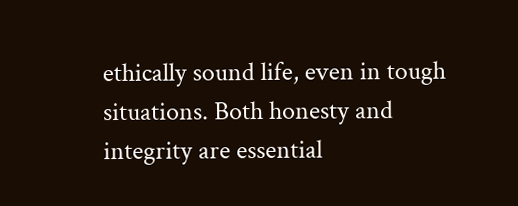ethically sound life, even in tough situations. Both honesty and integrity are essential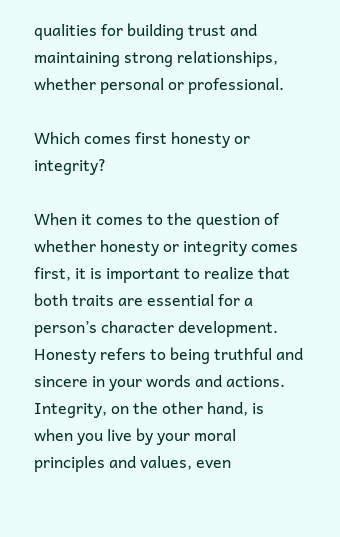qualities for building trust and maintaining strong relationships, whether personal or professional.

Which comes first honesty or integrity?

When it comes to the question of whether honesty or integrity comes first, it is important to realize that both traits are essential for a person’s character development. Honesty refers to being truthful and sincere in your words and actions. Integrity, on the other hand, is when you live by your moral principles and values, even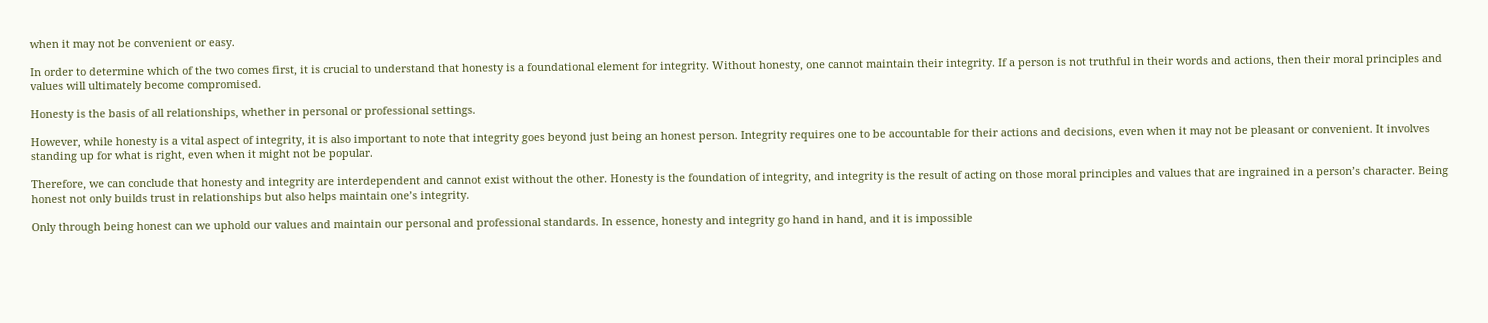when it may not be convenient or easy.

In order to determine which of the two comes first, it is crucial to understand that honesty is a foundational element for integrity. Without honesty, one cannot maintain their integrity. If a person is not truthful in their words and actions, then their moral principles and values will ultimately become compromised.

Honesty is the basis of all relationships, whether in personal or professional settings.

However, while honesty is a vital aspect of integrity, it is also important to note that integrity goes beyond just being an honest person. Integrity requires one to be accountable for their actions and decisions, even when it may not be pleasant or convenient. It involves standing up for what is right, even when it might not be popular.

Therefore, we can conclude that honesty and integrity are interdependent and cannot exist without the other. Honesty is the foundation of integrity, and integrity is the result of acting on those moral principles and values that are ingrained in a person’s character. Being honest not only builds trust in relationships but also helps maintain one’s integrity.

Only through being honest can we uphold our values and maintain our personal and professional standards. In essence, honesty and integrity go hand in hand, and it is impossible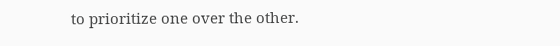to prioritize one over the other.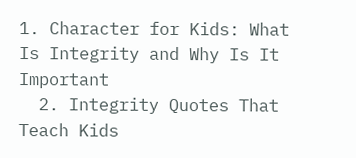1. Character for Kids: What Is Integrity and Why Is It Important
  2. Integrity Quotes That Teach Kids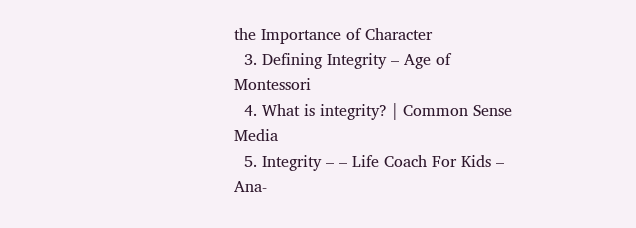the Importance of Character
  3. Defining Integrity – Age of Montessori
  4. What is integrity? | Common Sense Media
  5. Integrity – – Life Coach For Kids – Ana-